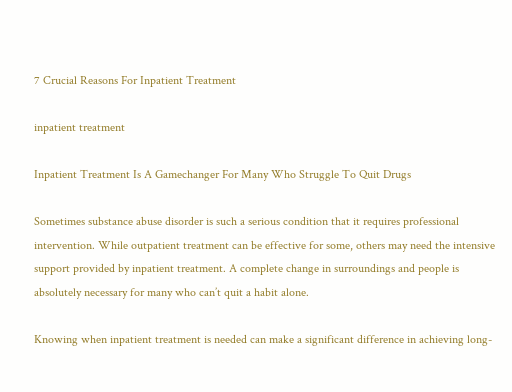7 Crucial Reasons For Inpatient Treatment

inpatient treatment

Inpatient Treatment Is A Gamechanger For Many Who Struggle To Quit Drugs

Sometimes substance abuse disorder is such a serious condition that it requires professional intervention. While outpatient treatment can be effective for some, others may need the intensive support provided by inpatient treatment. A complete change in surroundings and people is absolutely necessary for many who can’t quit a habit alone.

Knowing when inpatient treatment is needed can make a significant difference in achieving long-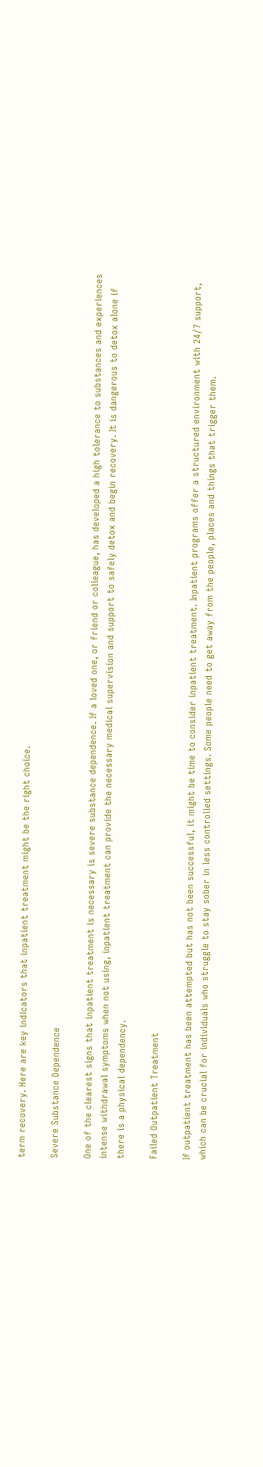term recovery. Here are key indicators that inpatient treatment might be the right choice.

Severe Substance Dependence

One of the clearest signs that inpatient treatment is necessary is severe substance dependence. If a loved one, or friend or colleague, has developed a high tolerance to substances and experiences intense withdrawal symptoms when not using, inpatient treatment can provide the necessary medical supervision and support to safely detox and begin recovery. It is dangerous to detox alone if there is a physical dependency.

Failed Outpatient Treatment

If outpatient treatment has been attempted but has not been successful, it might be time to consider inpatient treatment. Inpatient programs offer a structured environment with 24/7 support, which can be crucial for individuals who struggle to stay sober in less controlled settings. Some people need to get away from the people, places and things that trigger them.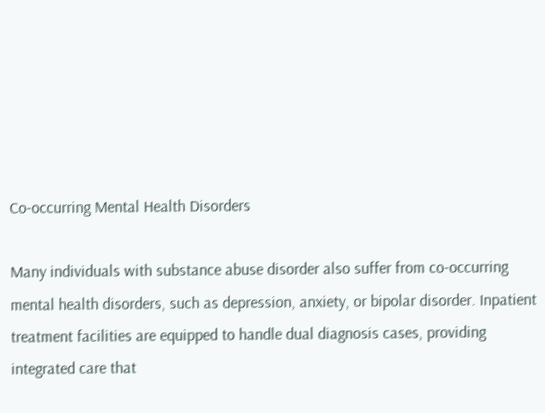Co-occurring Mental Health Disorders

Many individuals with substance abuse disorder also suffer from co-occurring mental health disorders, such as depression, anxiety, or bipolar disorder. Inpatient treatment facilities are equipped to handle dual diagnosis cases, providing integrated care that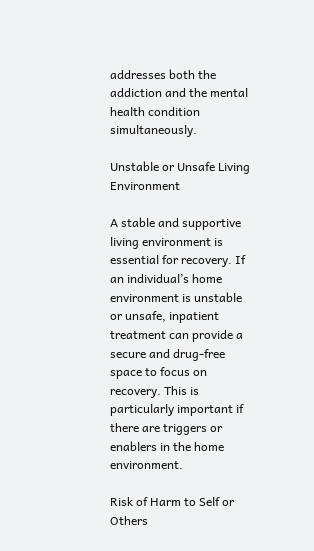addresses both the addiction and the mental health condition simultaneously.

Unstable or Unsafe Living Environment

A stable and supportive living environment is essential for recovery. If an individual’s home environment is unstable or unsafe, inpatient treatment can provide a secure and drug-free space to focus on recovery. This is particularly important if there are triggers or enablers in the home environment.

Risk of Harm to Self or Others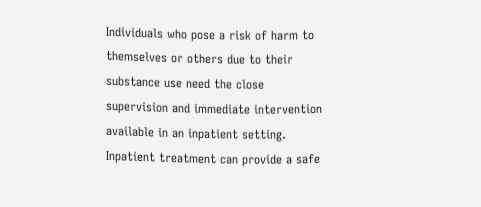Individuals who pose a risk of harm to themselves or others due to their substance use need the close supervision and immediate intervention available in an inpatient setting. Inpatient treatment can provide a safe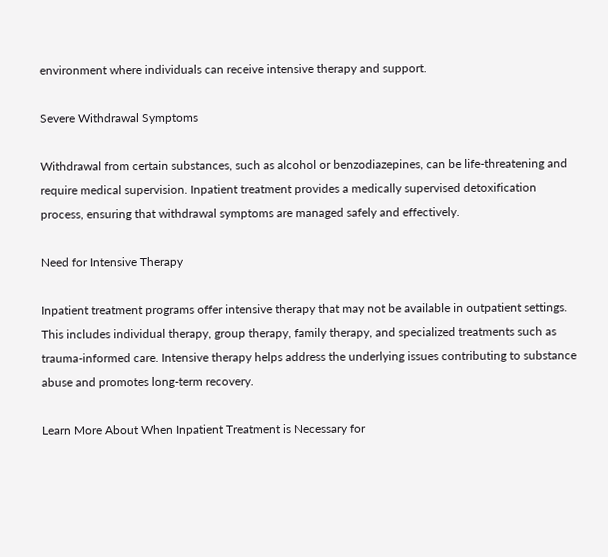environment where individuals can receive intensive therapy and support.

Severe Withdrawal Symptoms

Withdrawal from certain substances, such as alcohol or benzodiazepines, can be life-threatening and require medical supervision. Inpatient treatment provides a medically supervised detoxification process, ensuring that withdrawal symptoms are managed safely and effectively.

Need for Intensive Therapy

Inpatient treatment programs offer intensive therapy that may not be available in outpatient settings. This includes individual therapy, group therapy, family therapy, and specialized treatments such as trauma-informed care. Intensive therapy helps address the underlying issues contributing to substance abuse and promotes long-term recovery.

Learn More About When Inpatient Treatment is Necessary for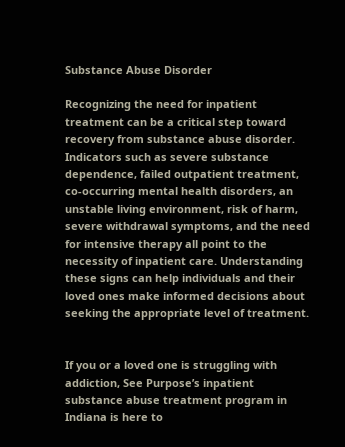Substance Abuse Disorder

Recognizing the need for inpatient treatment can be a critical step toward recovery from substance abuse disorder. Indicators such as severe substance dependence, failed outpatient treatment, co-occurring mental health disorders, an unstable living environment, risk of harm, severe withdrawal symptoms, and the need for intensive therapy all point to the necessity of inpatient care. Understanding these signs can help individuals and their loved ones make informed decisions about seeking the appropriate level of treatment.


If you or a loved one is struggling with addiction, See Purpose’s inpatient substance abuse treatment program in Indiana is here to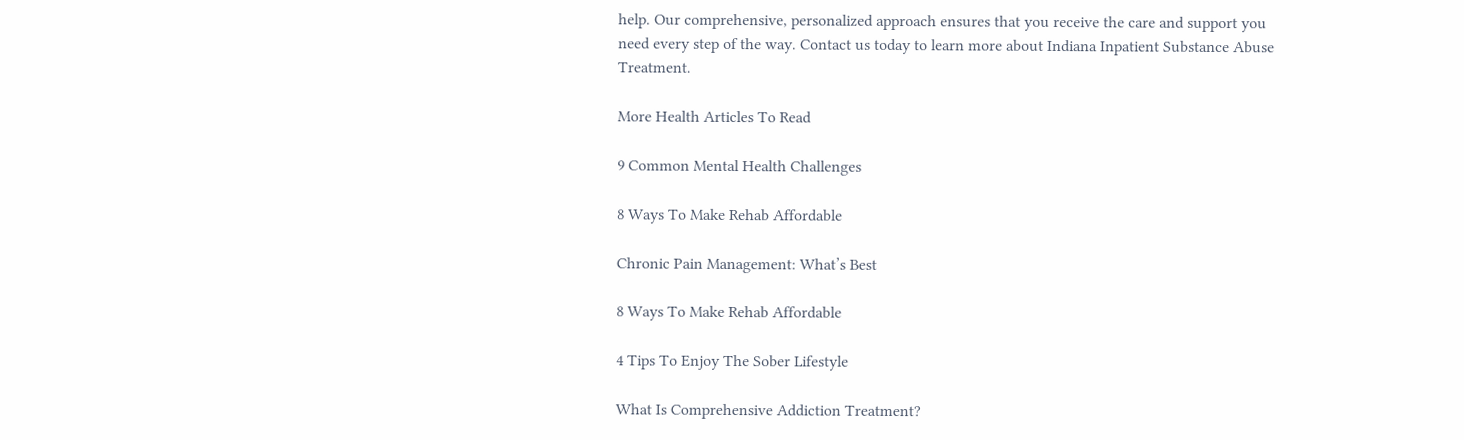help. Our comprehensive, personalized approach ensures that you receive the care and support you need every step of the way. Contact us today to learn more about Indiana Inpatient Substance Abuse Treatment.

More Health Articles To Read

9 Common Mental Health Challenges

8 Ways To Make Rehab Affordable

Chronic Pain Management: What’s Best

8 Ways To Make Rehab Affordable

4 Tips To Enjoy The Sober Lifestyle

What Is Comprehensive Addiction Treatment?